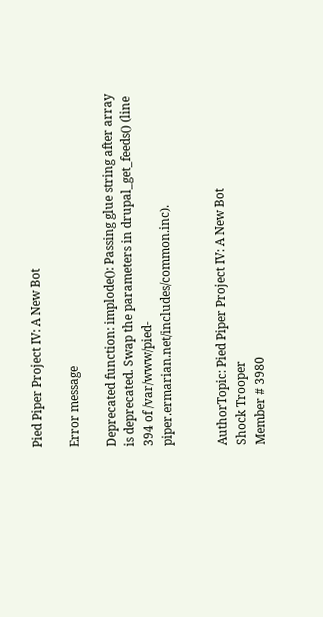Pied Piper Project IV: A New Bot

Error message

Deprecated function: implode(): Passing glue string after array is deprecated. Swap the parameters in drupal_get_feeds() (line 394 of /var/www/pied-piper.ermarian.net/includes/common.inc).


AuthorTopic: Pied Piper Project IV: A New Bot
Shock Trooper
Member # 3980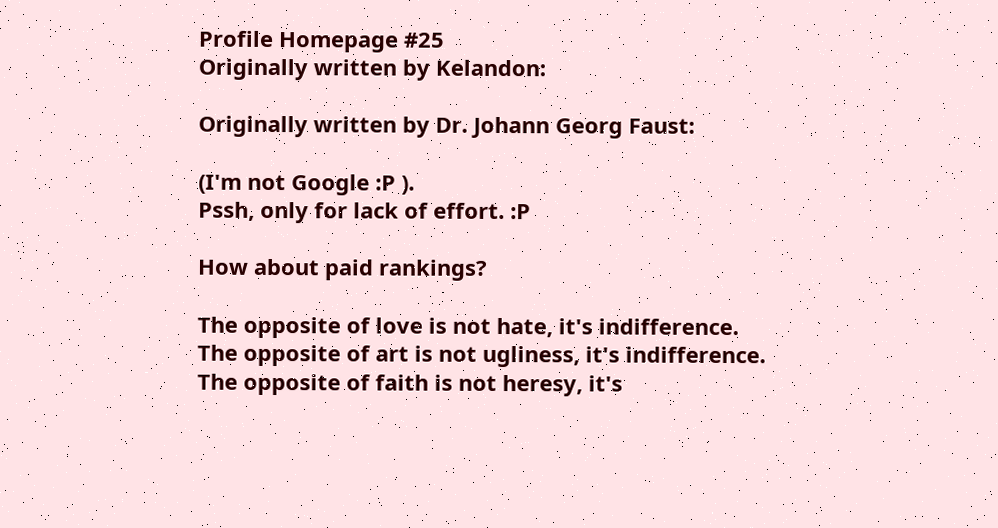Profile Homepage #25
Originally written by Kelandon:

Originally written by Dr. Johann Georg Faust:

(I'm not Google :P ).
Pssh, only for lack of effort. :P

How about paid rankings?

The opposite of love is not hate, it's indifference.
The opposite of art is not ugliness, it's indifference.
The opposite of faith is not heresy, it's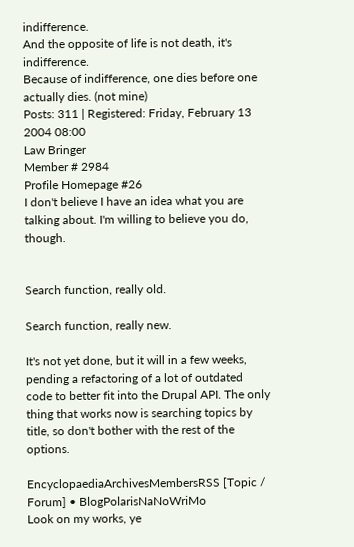indifference.
And the opposite of life is not death, it's indifference.
Because of indifference, one dies before one actually dies. (not mine)
Posts: 311 | Registered: Friday, February 13 2004 08:00
Law Bringer
Member # 2984
Profile Homepage #26
I don't believe I have an idea what you are talking about. I'm willing to believe you do, though.


Search function, really old.

Search function, really new.

It's not yet done, but it will in a few weeks, pending a refactoring of a lot of outdated code to better fit into the Drupal API. The only thing that works now is searching topics by title, so don't bother with the rest of the options.

EncyclopaediaArchivesMembersRSS [Topic / Forum] • BlogPolarisNaNoWriMo
Look on my works, ye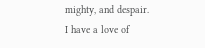mighty, and despair.
I have a love of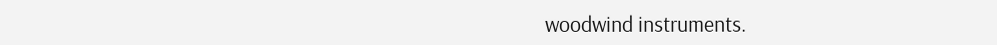woodwind instruments.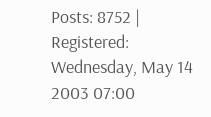Posts: 8752 | Registered: Wednesday, May 14 2003 07:00